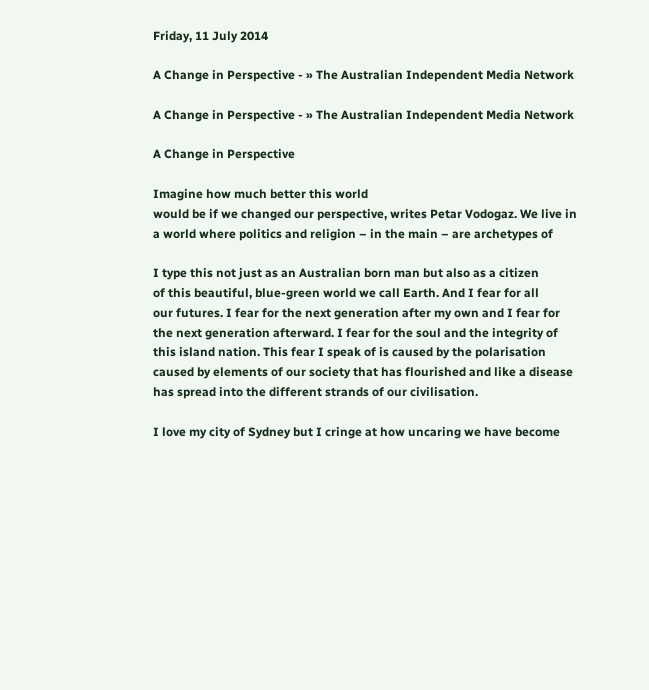Friday, 11 July 2014

A Change in Perspective - » The Australian Independent Media Network

A Change in Perspective - » The Australian Independent Media Network

A Change in Perspective

Imagine how much better this world
would be if we changed our perspective, writes Petar Vodogaz. We live in
a world where politics and religion – in the main – are archetypes of

I type this not just as an Australian born man but also as a citizen
of this beautiful, blue-green world we call Earth. And I fear for all
our futures. I fear for the next generation after my own and I fear for
the next generation afterward. I fear for the soul and the integrity of
this island nation. This fear I speak of is caused by the polarisation
caused by elements of our society that has flourished and like a disease
has spread into the different strands of our civilisation.

I love my city of Sydney but I cringe at how uncaring we have become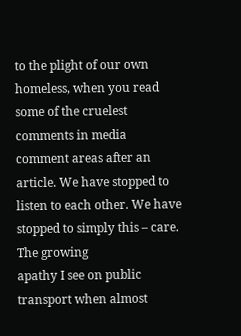to the plight of our own homeless, when you read some of the cruelest
comments in media comment areas after an article. We have stopped to
listen to each other. We have stopped to simply this – care. The growing
apathy I see on public transport when almost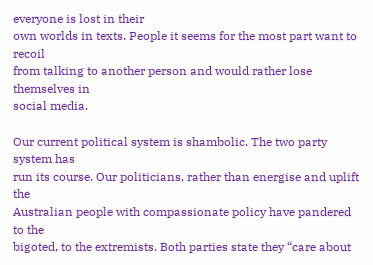everyone is lost in their
own worlds in texts. People it seems for the most part want to recoil
from talking to another person and would rather lose themselves in
social media.

Our current political system is shambolic. The two party system has
run its course. Our politicians, rather than energise and uplift the
Australian people with compassionate policy have pandered to the
bigoted, to the extremists. Both parties state they “care about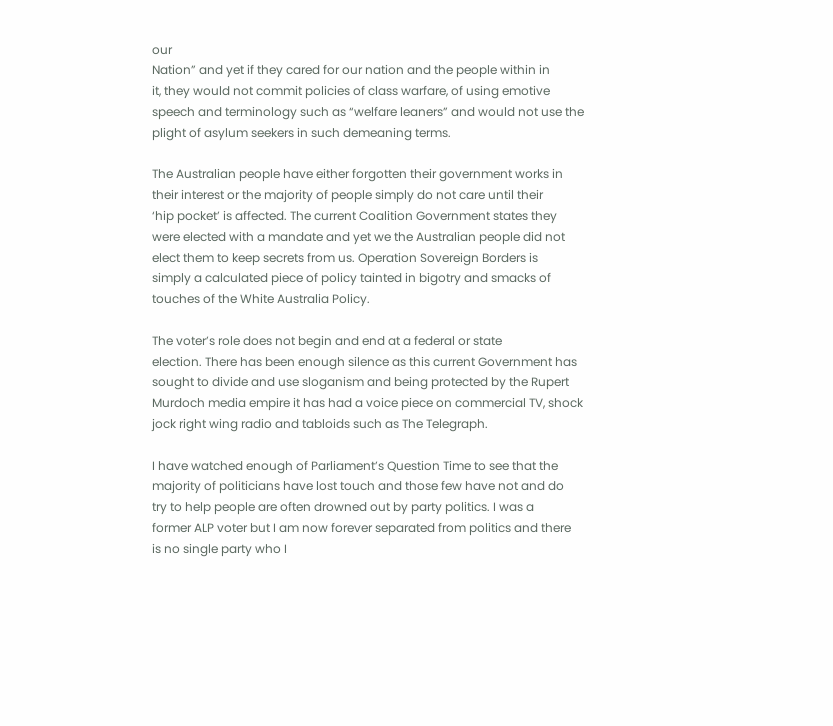our
Nation” and yet if they cared for our nation and the people within in
it, they would not commit policies of class warfare, of using emotive
speech and terminology such as “welfare leaners” and would not use the
plight of asylum seekers in such demeaning terms.

The Australian people have either forgotten their government works in
their interest or the majority of people simply do not care until their
‘hip pocket’ is affected. The current Coalition Government states they
were elected with a mandate and yet we the Australian people did not
elect them to keep secrets from us. Operation Sovereign Borders is
simply a calculated piece of policy tainted in bigotry and smacks of
touches of the White Australia Policy.

The voter’s role does not begin and end at a federal or state
election. There has been enough silence as this current Government has
sought to divide and use sloganism and being protected by the Rupert
Murdoch media empire it has had a voice piece on commercial TV, shock
jock right wing radio and tabloids such as The Telegraph.

I have watched enough of Parliament’s Question Time to see that the
majority of politicians have lost touch and those few have not and do
try to help people are often drowned out by party politics. I was a
former ALP voter but I am now forever separated from politics and there
is no single party who I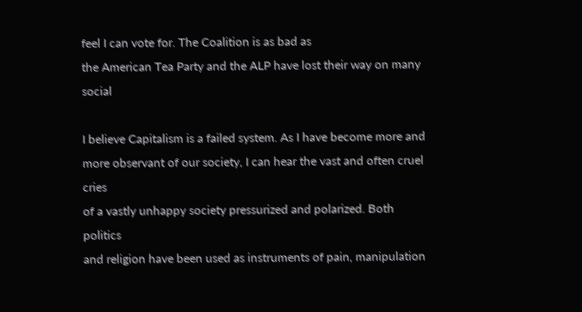feel I can vote for. The Coalition is as bad as
the American Tea Party and the ALP have lost their way on many social

I believe Capitalism is a failed system. As I have become more and
more observant of our society, I can hear the vast and often cruel cries
of a vastly unhappy society pressurized and polarized. Both politics
and religion have been used as instruments of pain, manipulation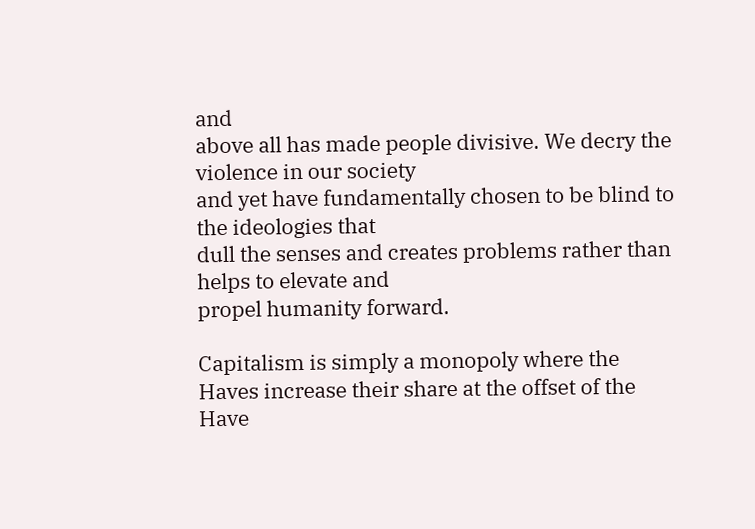and
above all has made people divisive. We decry the violence in our society
and yet have fundamentally chosen to be blind to the ideologies that
dull the senses and creates problems rather than helps to elevate and
propel humanity forward.

Capitalism is simply a monopoly where the Haves increase their share at the offset of the Have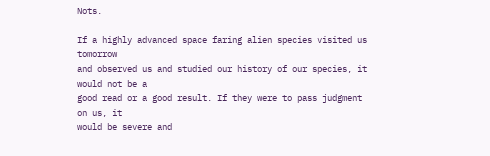Nots.

If a highly advanced space faring alien species visited us tomorrow
and observed us and studied our history of our species, it would not be a
good read or a good result. If they were to pass judgment on us, it
would be severe and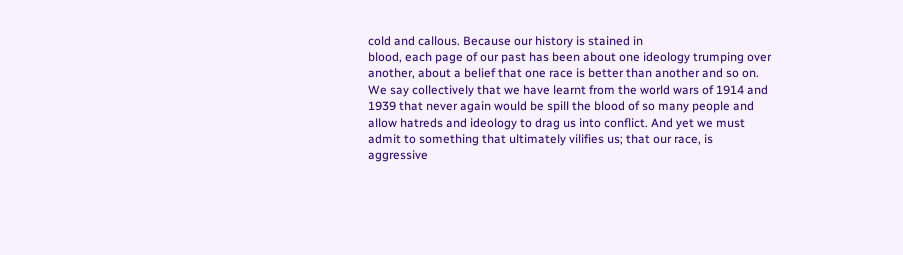cold and callous. Because our history is stained in
blood, each page of our past has been about one ideology trumping over
another, about a belief that one race is better than another and so on.
We say collectively that we have learnt from the world wars of 1914 and
1939 that never again would be spill the blood of so many people and
allow hatreds and ideology to drag us into conflict. And yet we must
admit to something that ultimately vilifies us; that our race, is
aggressive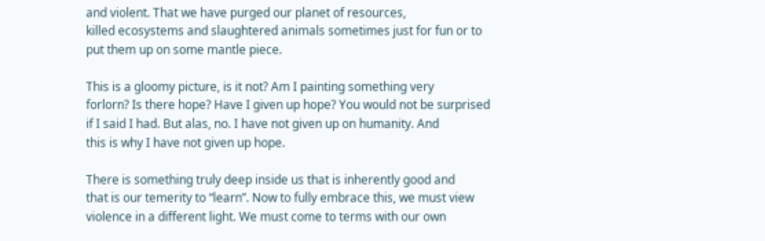and violent. That we have purged our planet of resources,
killed ecosystems and slaughtered animals sometimes just for fun or to
put them up on some mantle piece.

This is a gloomy picture, is it not? Am I painting something very
forlorn? Is there hope? Have I given up hope? You would not be surprised
if I said I had. But alas, no. I have not given up on humanity. And
this is why I have not given up hope.

There is something truly deep inside us that is inherently good and
that is our temerity to “learn”. Now to fully embrace this, we must view
violence in a different light. We must come to terms with our own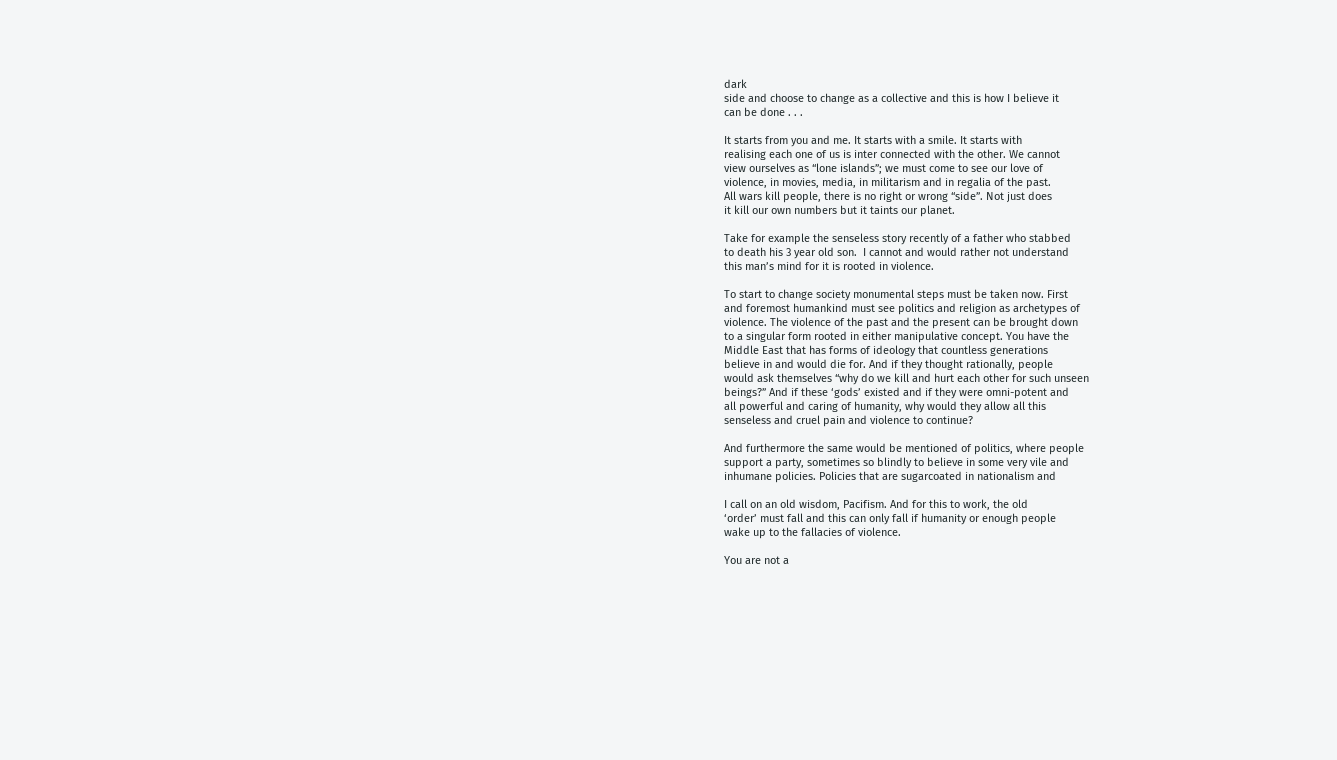dark
side and choose to change as a collective and this is how I believe it
can be done . . .

It starts from you and me. It starts with a smile. It starts with
realising each one of us is inter connected with the other. We cannot
view ourselves as “lone islands”; we must come to see our love of
violence, in movies, media, in militarism and in regalia of the past.
All wars kill people, there is no right or wrong “side”. Not just does
it kill our own numbers but it taints our planet.

Take for example the senseless story recently of a father who stabbed
to death his 3 year old son.  I cannot and would rather not understand
this man’s mind for it is rooted in violence.

To start to change society monumental steps must be taken now. First
and foremost humankind must see politics and religion as archetypes of
violence. The violence of the past and the present can be brought down
to a singular form rooted in either manipulative concept. You have the
Middle East that has forms of ideology that countless generations
believe in and would die for. And if they thought rationally, people
would ask themselves “why do we kill and hurt each other for such unseen
beings?” And if these ‘gods’ existed and if they were omni-potent and
all powerful and caring of humanity, why would they allow all this
senseless and cruel pain and violence to continue?

And furthermore the same would be mentioned of politics, where people
support a party, sometimes so blindly to believe in some very vile and
inhumane policies. Policies that are sugarcoated in nationalism and

I call on an old wisdom, Pacifism. And for this to work, the old
‘order’ must fall and this can only fall if humanity or enough people
wake up to the fallacies of violence.

You are not a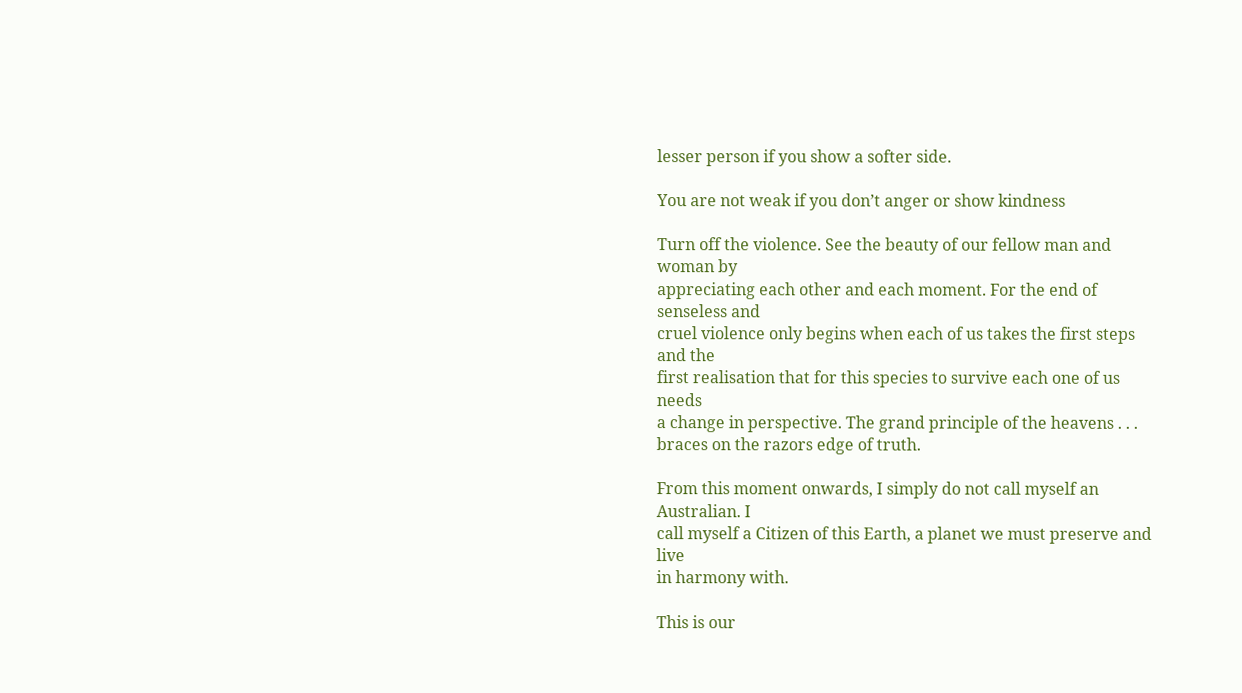lesser person if you show a softer side.

You are not weak if you don’t anger or show kindness

Turn off the violence. See the beauty of our fellow man and woman by
appreciating each other and each moment. For the end of senseless and
cruel violence only begins when each of us takes the first steps and the
first realisation that for this species to survive each one of us needs
a change in perspective. The grand principle of the heavens . . .
braces on the razors edge of truth.

From this moment onwards, I simply do not call myself an Australian. I
call myself a Citizen of this Earth, a planet we must preserve and live
in harmony with.

This is our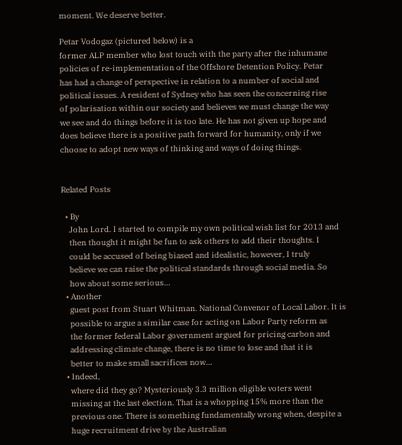moment. We deserve better.

Petar Vodogaz (pictured below) is a
former ALP member who lost touch with the party after the inhumane
policies of re-implementation of the Offshore Detention Policy. Petar
has had a change of perspective in relation to a number of social and
political issues. A resident of Sydney who has seen the concerning rise
of polarisation within our society and believes we must change the way
we see and do things before it is too late. He has not given up hope and
does believe there is a positive path forward for humanity, only if we
choose to adopt new ways of thinking and ways of doing things.


Related Posts

  • By
    John Lord. I started to compile my own political wish list for 2013 and
    then thought it might be fun to ask others to add their thoughts. I
    could be accused of being biased and idealistic, however, I truly
    believe we can raise the political standards through social media. So
    how about some serious…
  • Another
    guest post from Stuart Whitman. National Convenor of Local Labor. It is
    possible to argue a similar case for acting on Labor Party reform as
    the former federal Labor government argued for pricing carbon and
    addressing climate change, there is no time to lose and that it is
    better to make small sacrifices now…
  • Indeed,
    where did they go? Mysteriously 3.3 million eligible voters went
    missing at the last election. That is a whopping 15% more than the
    previous one. There is something fundamentally wrong when, despite a
    huge recruitment drive by the Australian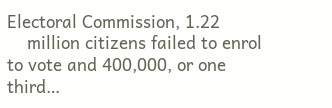Electoral Commission, 1.22
    million citizens failed to enrol to vote and 400,000, or one third…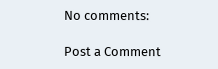No comments:

Post a Comment